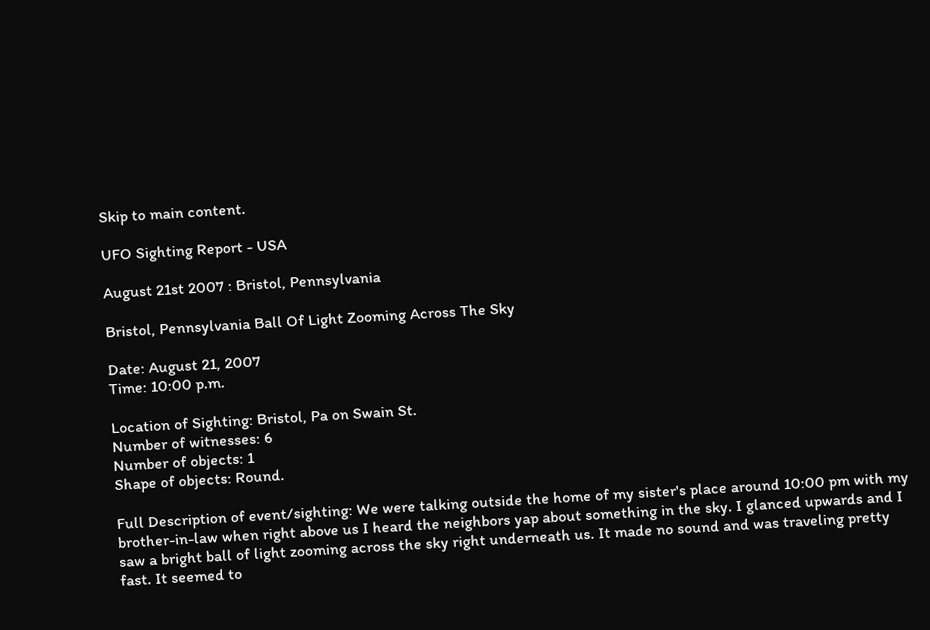Skip to main content.

UFO Sighting Report - USA

August 21st 2007 : Bristol, Pennsylvania

Bristol, Pennsylvania Ball Of Light Zooming Across The Sky

Date: August 21, 2007
Time: 10:00 p.m.

Location of Sighting: Bristol, Pa on Swain St.
Number of witnesses: 6
Number of objects: 1
Shape of objects: Round.

Full Description of event/sighting: We were talking outside the home of my sister's place around 10:00 pm with my brother-in-law when right above us I heard the neighbors yap about something in the sky. I glanced upwards and I saw a bright ball of light zooming across the sky right underneath us. It made no sound and was traveling pretty fast. It seemed to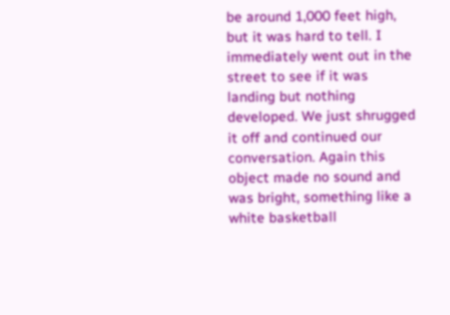be around 1,000 feet high, but it was hard to tell. I immediately went out in the street to see if it was landing but nothing developed. We just shrugged it off and continued our conversation. Again this object made no sound and was bright, something like a white basketball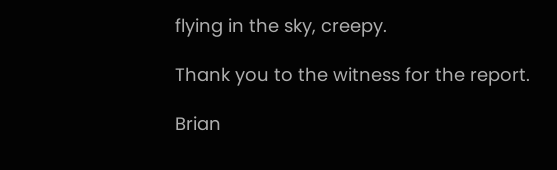flying in the sky, creepy.

Thank you to the witness for the report.

Brian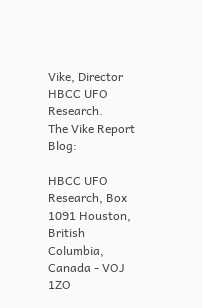Vike, Director HBCC UFO Research.
The Vike Report Blog:

HBCC UFO Research, Box 1091 Houston, British Columbia, Canada - VOJ 1ZO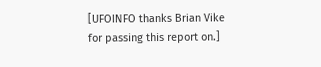[UFOINFO thanks Brian Vike for passing this report on.]